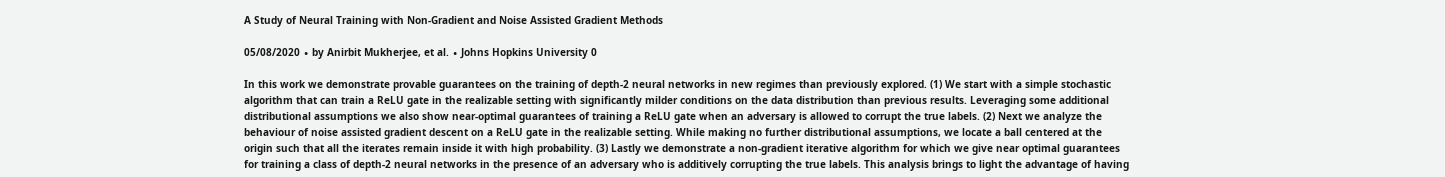A Study of Neural Training with Non-Gradient and Noise Assisted Gradient Methods

05/08/2020 ∙ by Anirbit Mukherjee, et al. ∙ Johns Hopkins University 0

In this work we demonstrate provable guarantees on the training of depth-2 neural networks in new regimes than previously explored. (1) We start with a simple stochastic algorithm that can train a ReLU gate in the realizable setting with significantly milder conditions on the data distribution than previous results. Leveraging some additional distributional assumptions we also show near-optimal guarantees of training a ReLU gate when an adversary is allowed to corrupt the true labels. (2) Next we analyze the behaviour of noise assisted gradient descent on a ReLU gate in the realizable setting. While making no further distributional assumptions, we locate a ball centered at the origin such that all the iterates remain inside it with high probability. (3) Lastly we demonstrate a non-gradient iterative algorithm for which we give near optimal guarantees for training a class of depth-2 neural networks in the presence of an adversary who is additively corrupting the true labels. This analysis brings to light the advantage of having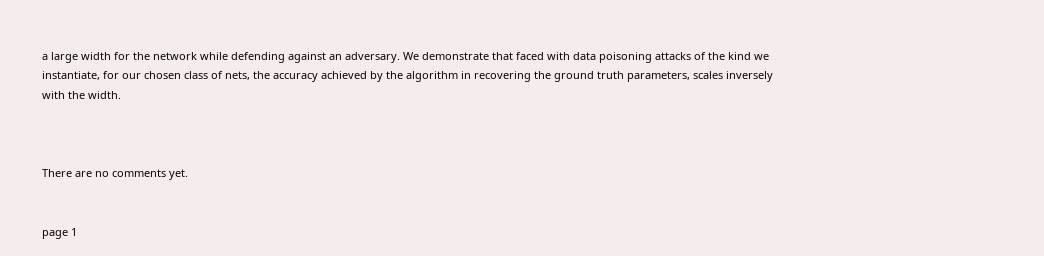a large width for the network while defending against an adversary. We demonstrate that faced with data poisoning attacks of the kind we instantiate, for our chosen class of nets, the accuracy achieved by the algorithm in recovering the ground truth parameters, scales inversely with the width.



There are no comments yet.


page 1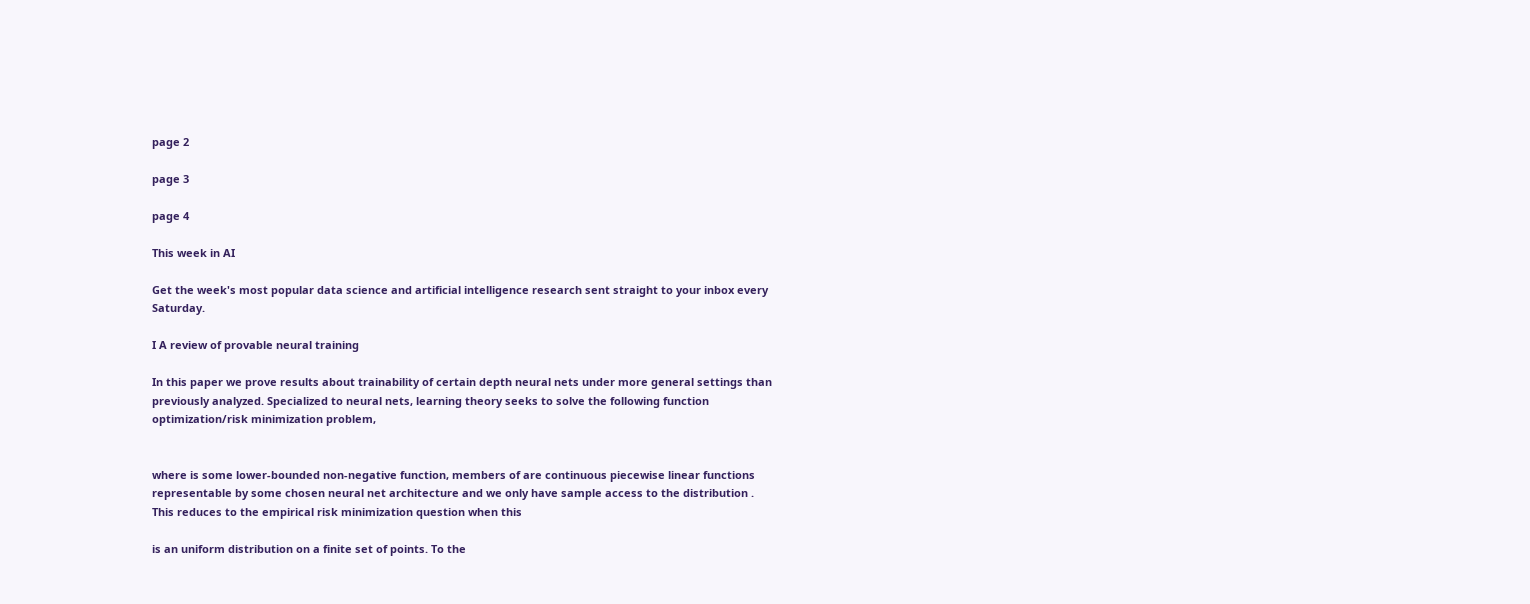page 2

page 3

page 4

This week in AI

Get the week's most popular data science and artificial intelligence research sent straight to your inbox every Saturday.

I A review of provable neural training

In this paper we prove results about trainability of certain depth neural nets under more general settings than previously analyzed. Specialized to neural nets, learning theory seeks to solve the following function optimization/risk minimization problem,


where is some lower-bounded non-negative function, members of are continuous piecewise linear functions representable by some chosen neural net architecture and we only have sample access to the distribution . This reduces to the empirical risk minimization question when this

is an uniform distribution on a finite set of points. To the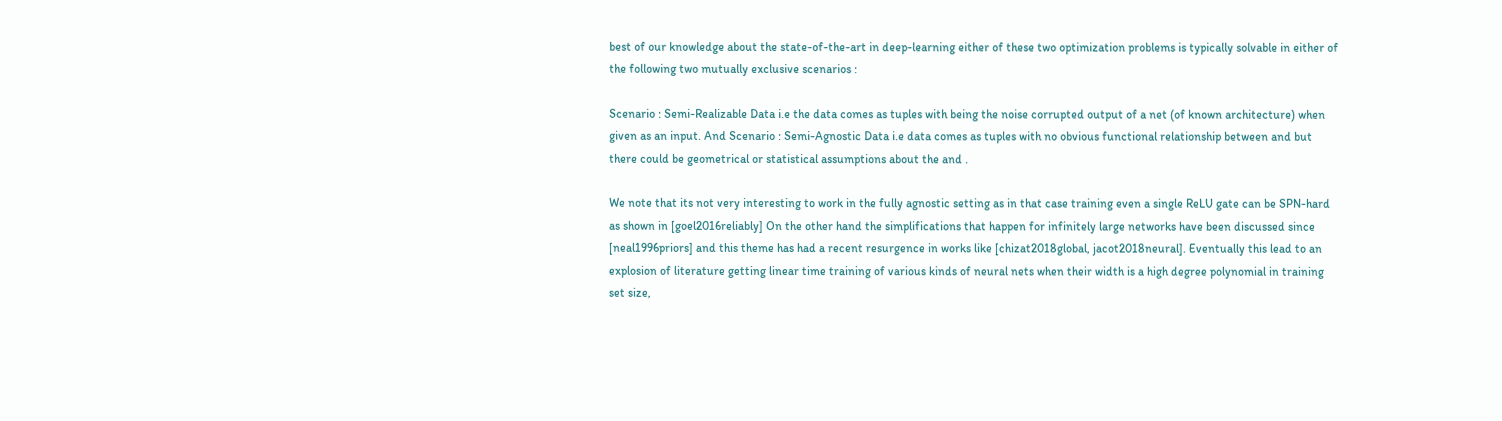best of our knowledge about the state-of-the-art in deep-learning either of these two optimization problems is typically solvable in either of the following two mutually exclusive scenarios :

Scenario : Semi-Realizable Data i.e the data comes as tuples with being the noise corrupted output of a net (of known architecture) when given as an input. And Scenario : Semi-Agnostic Data i.e data comes as tuples with no obvious functional relationship between and but there could be geometrical or statistical assumptions about the and .

We note that its not very interesting to work in the fully agnostic setting as in that case training even a single ReLU gate can be SPN-hard as shown in [goel2016reliably] On the other hand the simplifications that happen for infinitely large networks have been discussed since [neal1996priors] and this theme has had a recent resurgence in works like [chizat2018global, jacot2018neural]. Eventually this lead to an explosion of literature getting linear time training of various kinds of neural nets when their width is a high degree polynomial in training set size,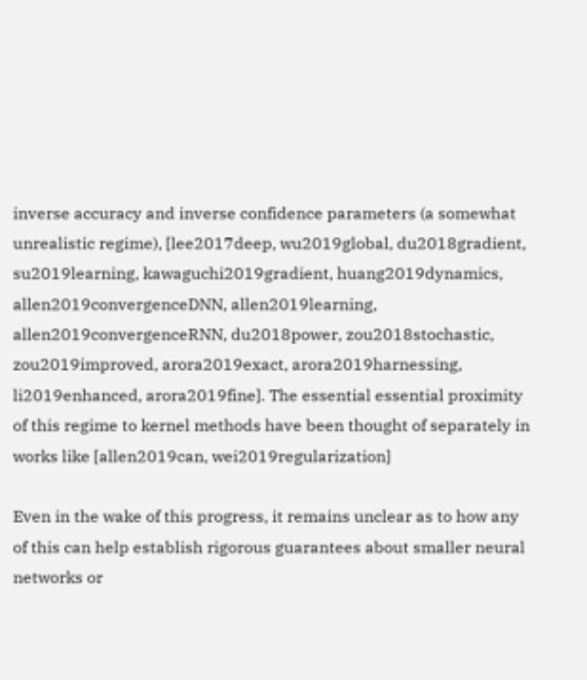inverse accuracy and inverse confidence parameters (a somewhat unrealistic regime), [lee2017deep, wu2019global, du2018gradient, su2019learning, kawaguchi2019gradient, huang2019dynamics, allen2019convergenceDNN, allen2019learning, allen2019convergenceRNN, du2018power, zou2018stochastic, zou2019improved, arora2019exact, arora2019harnessing, li2019enhanced, arora2019fine]. The essential essential proximity of this regime to kernel methods have been thought of separately in works like [allen2019can, wei2019regularization]

Even in the wake of this progress, it remains unclear as to how any of this can help establish rigorous guarantees about smaller neural networks or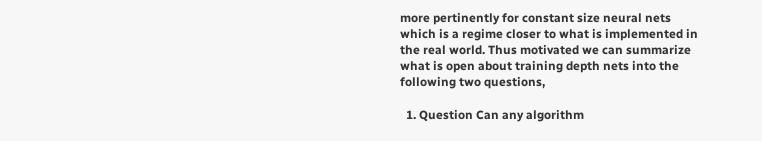more pertinently for constant size neural nets which is a regime closer to what is implemented in the real world. Thus motivated we can summarize what is open about training depth nets into the following two questions,

  1. Question Can any algorithm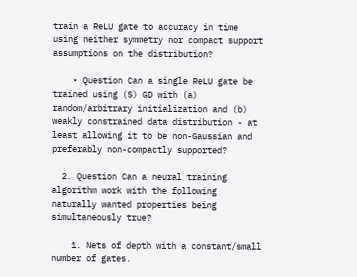train a ReLU gate to accuracy in time using neither symmetry nor compact support assumptions on the distribution?

    • Question Can a single ReLU gate be trained using (S) GD with (a) random/arbitrary initialization and (b) weakly constrained data distribution - at least allowing it to be non-Gaussian and preferably non-compactly supported?

  2. Question Can a neural training algorithm work with the following naturally wanted properties being simultaneously true?

    1. Nets of depth with a constant/small number of gates.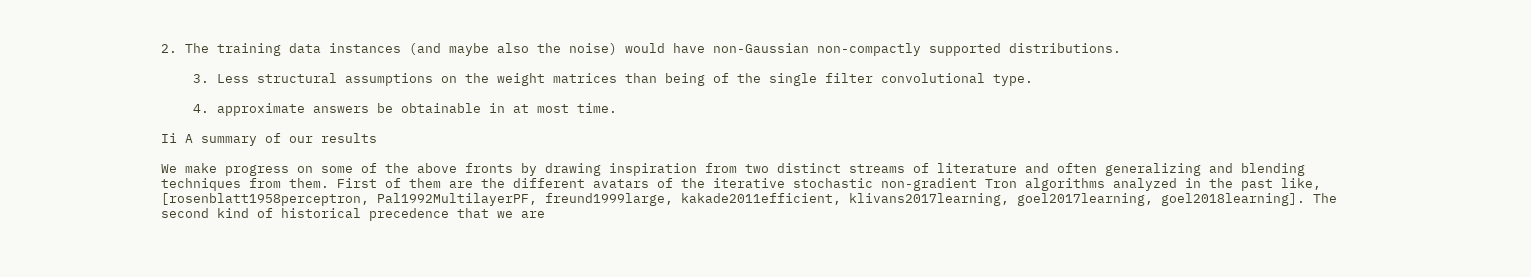2. The training data instances (and maybe also the noise) would have non-Gaussian non-compactly supported distributions.

    3. Less structural assumptions on the weight matrices than being of the single filter convolutional type.

    4. approximate answers be obtainable in at most time.

Ii A summary of our results

We make progress on some of the above fronts by drawing inspiration from two distinct streams of literature and often generalizing and blending techniques from them. First of them are the different avatars of the iterative stochastic non-gradient Tron algorithms analyzed in the past like, [rosenblatt1958perceptron, Pal1992MultilayerPF, freund1999large, kakade2011efficient, klivans2017learning, goel2017learning, goel2018learning]. The second kind of historical precedence that we are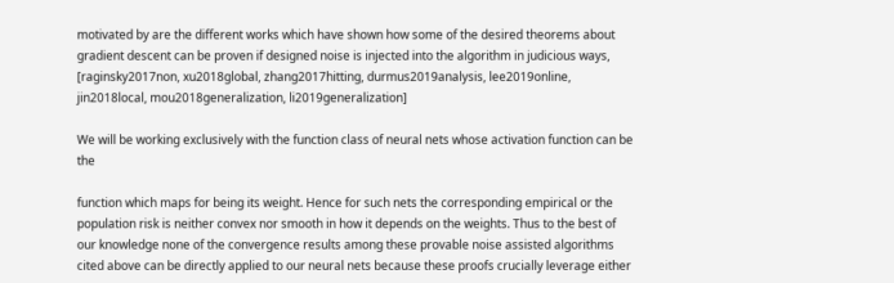motivated by are the different works which have shown how some of the desired theorems about gradient descent can be proven if designed noise is injected into the algorithm in judicious ways, [raginsky2017non, xu2018global, zhang2017hitting, durmus2019analysis, lee2019online, jin2018local, mou2018generalization, li2019generalization]

We will be working exclusively with the function class of neural nets whose activation function can be the

function which maps for being its weight. Hence for such nets the corresponding empirical or the population risk is neither convex nor smooth in how it depends on the weights. Thus to the best of our knowledge none of the convergence results among these provable noise assisted algorithms cited above can be directly applied to our neural nets because these proofs crucially leverage either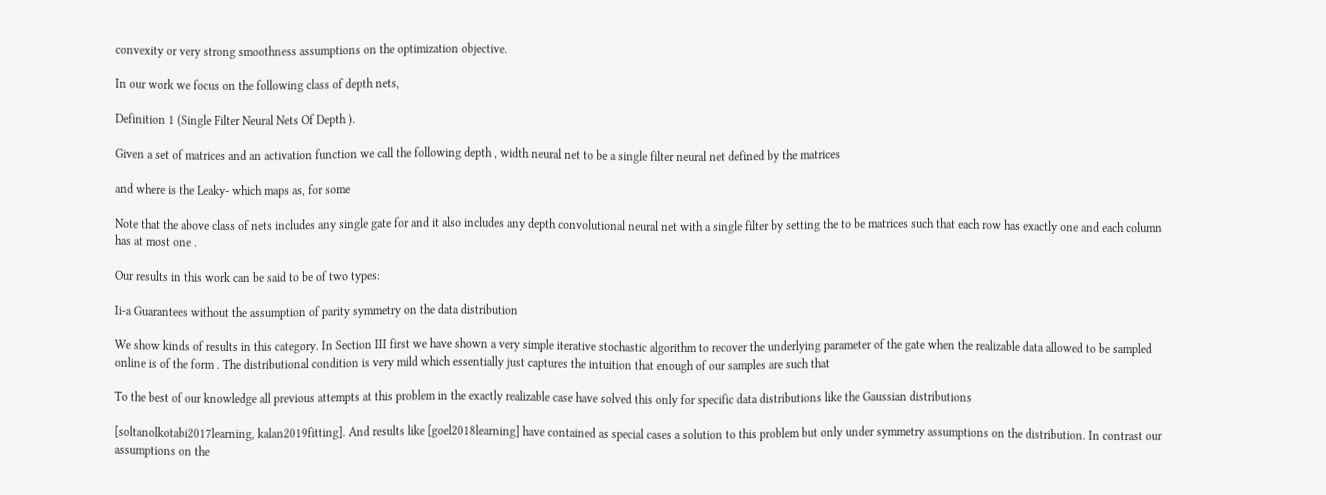convexity or very strong smoothness assumptions on the optimization objective.

In our work we focus on the following class of depth nets,

Definition 1 (Single Filter Neural Nets Of Depth ).

Given a set of matrices and an activation function we call the following depth , width neural net to be a single filter neural net defined by the matrices

and where is the Leaky- which maps as, for some

Note that the above class of nets includes any single gate for and it also includes any depth convolutional neural net with a single filter by setting the to be matrices such that each row has exactly one and each column has at most one .

Our results in this work can be said to be of two types:

Ii-a Guarantees without the assumption of parity symmetry on the data distribution

We show kinds of results in this category. In Section III first we have shown a very simple iterative stochastic algorithm to recover the underlying parameter of the gate when the realizable data allowed to be sampled online is of the form . The distributional condition is very mild which essentially just captures the intuition that enough of our samples are such that

To the best of our knowledge all previous attempts at this problem in the exactly realizable case have solved this only for specific data distributions like the Gaussian distributions

[soltanolkotabi2017learning, kalan2019fitting]. And results like [goel2018learning] have contained as special cases a solution to this problem but only under symmetry assumptions on the distribution. In contrast our assumptions on the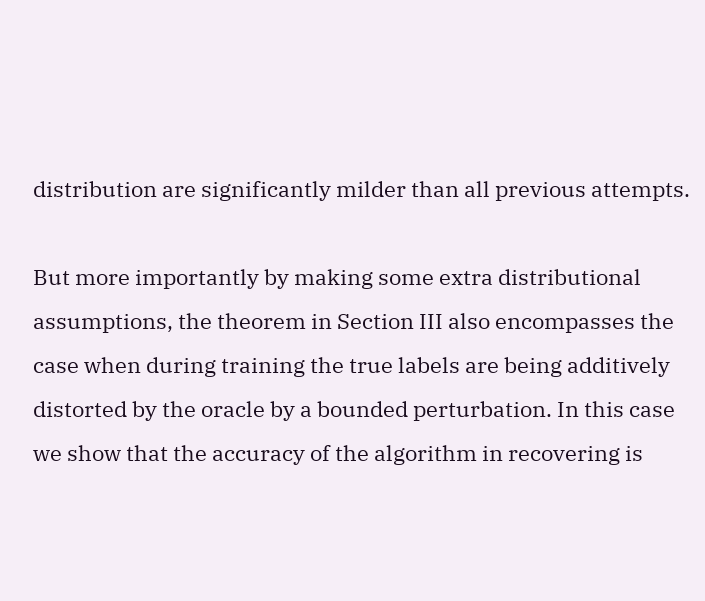distribution are significantly milder than all previous attempts.

But more importantly by making some extra distributional assumptions, the theorem in Section III also encompasses the case when during training the true labels are being additively distorted by the oracle by a bounded perturbation. In this case we show that the accuracy of the algorithm in recovering is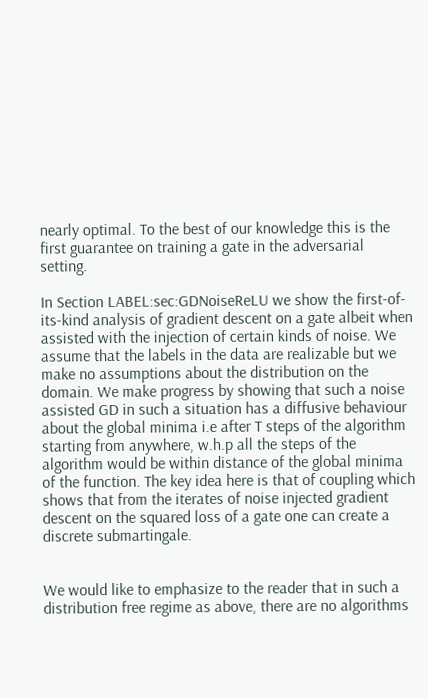nearly optimal. To the best of our knowledge this is the first guarantee on training a gate in the adversarial setting.

In Section LABEL:sec:GDNoiseReLU we show the first-of-its-kind analysis of gradient descent on a gate albeit when assisted with the injection of certain kinds of noise. We assume that the labels in the data are realizable but we make no assumptions about the distribution on the domain. We make progress by showing that such a noise assisted GD in such a situation has a diffusive behaviour about the global minima i.e after T steps of the algorithm starting from anywhere, w.h.p all the steps of the algorithm would be within distance of the global minima of the function. The key idea here is that of coupling which shows that from the iterates of noise injected gradient descent on the squared loss of a gate one can create a discrete submartingale.


We would like to emphasize to the reader that in such a distribution free regime as above, there are no algorithms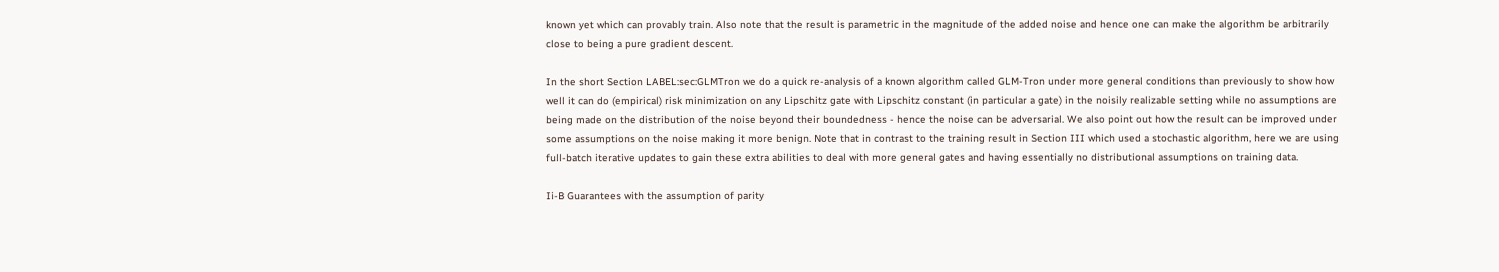known yet which can provably train. Also note that the result is parametric in the magnitude of the added noise and hence one can make the algorithm be arbitrarily close to being a pure gradient descent.

In the short Section LABEL:sec:GLMTron we do a quick re-analysis of a known algorithm called GLM-Tron under more general conditions than previously to show how well it can do (empirical) risk minimization on any Lipschitz gate with Lipschitz constant (in particular a gate) in the noisily realizable setting while no assumptions are being made on the distribution of the noise beyond their boundedness - hence the noise can be adversarial. We also point out how the result can be improved under some assumptions on the noise making it more benign. Note that in contrast to the training result in Section III which used a stochastic algorithm, here we are using full-batch iterative updates to gain these extra abilities to deal with more general gates and having essentially no distributional assumptions on training data.

Ii-B Guarantees with the assumption of parity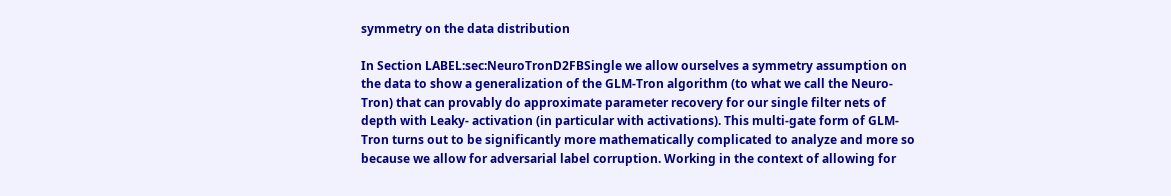symmetry on the data distribution

In Section LABEL:sec:NeuroTronD2FBSingle we allow ourselves a symmetry assumption on the data to show a generalization of the GLM-Tron algorithm (to what we call the Neuro-Tron) that can provably do approximate parameter recovery for our single filter nets of depth with Leaky- activation (in particular with activations). This multi-gate form of GLM-Tron turns out to be significantly more mathematically complicated to analyze and more so because we allow for adversarial label corruption. Working in the context of allowing for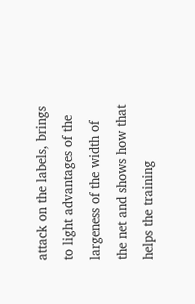attack on the labels, brings to light advantages of the largeness of the width of the net and shows how that helps the training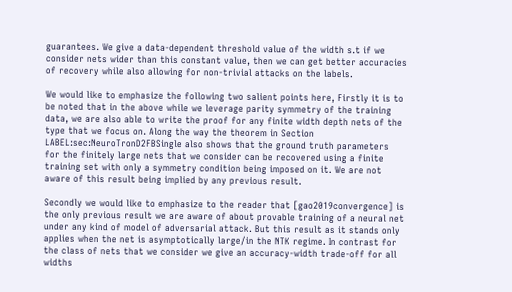guarantees. We give a data-dependent threshold value of the width s.t if we consider nets wider than this constant value, then we can get better accuracies of recovery while also allowing for non-trivial attacks on the labels.

We would like to emphasize the following two salient points here, Firstly it is to be noted that in the above while we leverage parity symmetry of the training data, we are also able to write the proof for any finite width depth nets of the type that we focus on. Along the way the theorem in Section LABEL:sec:NeuroTronD2FBSingle also shows that the ground truth parameters for the finitely large nets that we consider can be recovered using a finite training set with only a symmetry condition being imposed on it. We are not aware of this result being implied by any previous result.

Secondly we would like to emphasize to the reader that [gao2019convergence] is the only previous result we are aware of about provable training of a neural net under any kind of model of adversarial attack. But this result as it stands only applies when the net is asymptotically large/in the NTK regime. In contrast for the class of nets that we consider we give an accuracy-width trade-off for all widths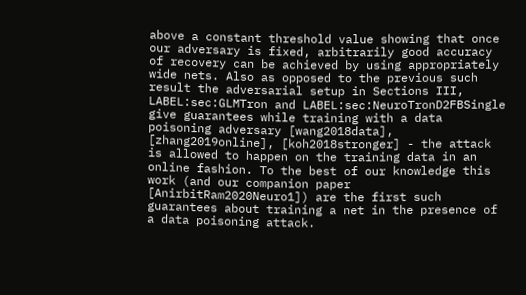above a constant threshold value showing that once our adversary is fixed, arbitrarily good accuracy of recovery can be achieved by using appropriately wide nets. Also as opposed to the previous such result the adversarial setup in Sections III, LABEL:sec:GLMTron and LABEL:sec:NeuroTronD2FBSingle give guarantees while training with a data poisoning adversary [wang2018data], [zhang2019online], [koh2018stronger] - the attack is allowed to happen on the training data in an online fashion. To the best of our knowledge this work (and our companion paper [AnirbitRam2020Neuro1]) are the first such guarantees about training a net in the presence of a data poisoning attack.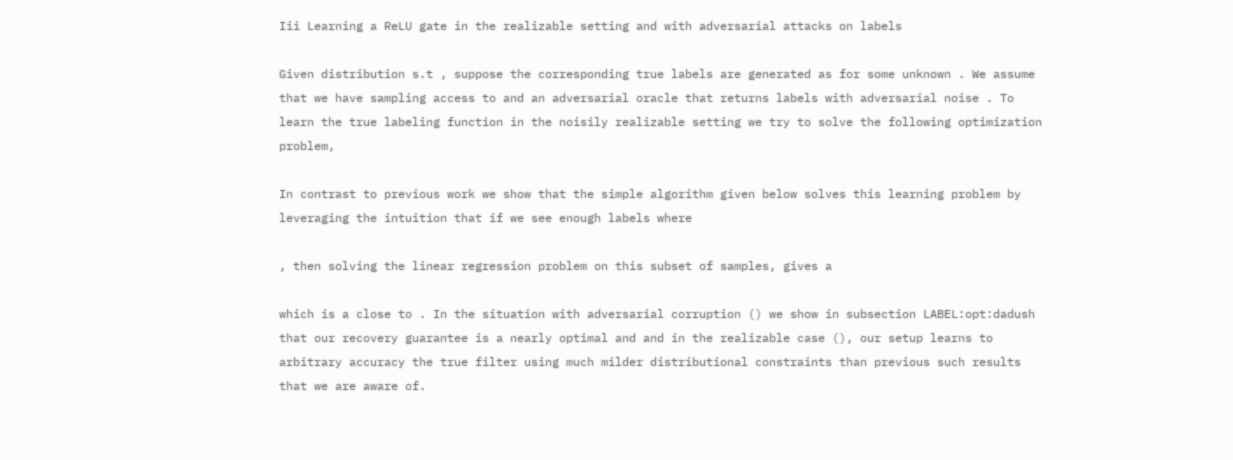Iii Learning a ReLU gate in the realizable setting and with adversarial attacks on labels

Given distribution s.t , suppose the corresponding true labels are generated as for some unknown . We assume that we have sampling access to and an adversarial oracle that returns labels with adversarial noise . To learn the true labeling function in the noisily realizable setting we try to solve the following optimization problem,

In contrast to previous work we show that the simple algorithm given below solves this learning problem by leveraging the intuition that if we see enough labels where

, then solving the linear regression problem on this subset of samples, gives a

which is a close to . In the situation with adversarial corruption () we show in subsection LABEL:opt:dadush that our recovery guarantee is a nearly optimal and and in the realizable case (), our setup learns to arbitrary accuracy the true filter using much milder distributional constraints than previous such results that we are aware of.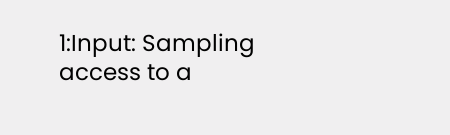1:Input: Sampling access to a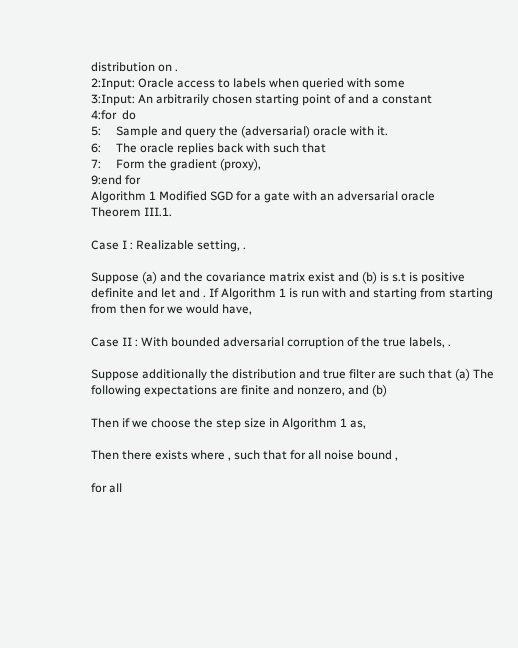distribution on .
2:Input: Oracle access to labels when queried with some
3:Input: An arbitrarily chosen starting point of and a constant
4:for  do
5:     Sample and query the (adversarial) oracle with it.
6:     The oracle replies back with such that
7:     Form the gradient (proxy),
9:end for
Algorithm 1 Modified SGD for a gate with an adversarial oracle
Theorem III.1.

Case I : Realizable setting, .

Suppose (a) and the covariance matrix exist and (b) is s.t is positive definite and let and . If Algorithm 1 is run with and starting from starting from then for we would have,

Case II : With bounded adversarial corruption of the true labels, .

Suppose additionally the distribution and true filter are such that (a) The following expectations are finite and nonzero, and (b)

Then if we choose the step size in Algorithm 1 as,

Then there exists where , such that for all noise bound ,

for all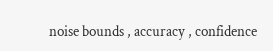noise bounds , accuracy , confidence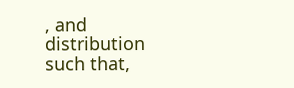, and distribution such that,